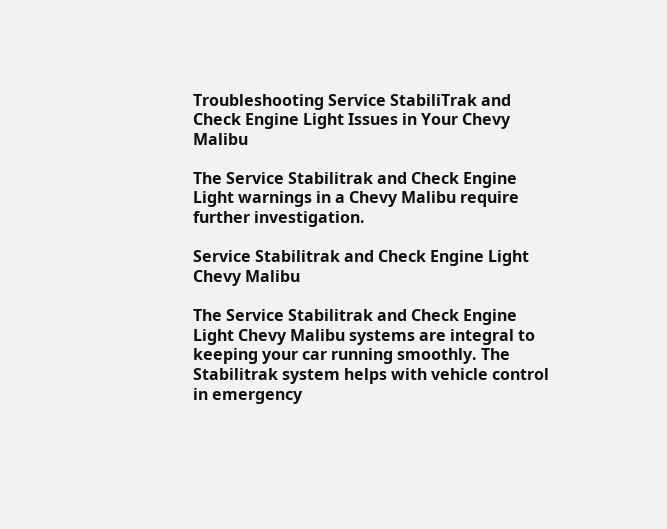Troubleshooting Service StabiliTrak and Check Engine Light Issues in Your Chevy Malibu

The Service Stabilitrak and Check Engine Light warnings in a Chevy Malibu require further investigation.

Service Stabilitrak and Check Engine Light Chevy Malibu

The Service Stabilitrak and Check Engine Light Chevy Malibu systems are integral to keeping your car running smoothly. The Stabilitrak system helps with vehicle control in emergency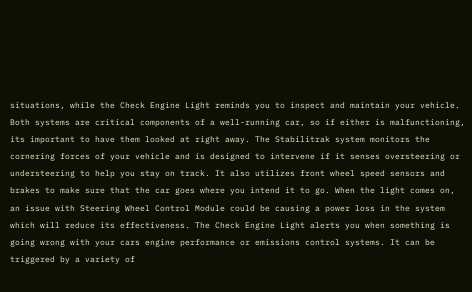situations, while the Check Engine Light reminds you to inspect and maintain your vehicle. Both systems are critical components of a well-running car, so if either is malfunctioning, its important to have them looked at right away. The Stabilitrak system monitors the cornering forces of your vehicle and is designed to intervene if it senses oversteering or understeering to help you stay on track. It also utilizes front wheel speed sensors and brakes to make sure that the car goes where you intend it to go. When the light comes on, an issue with Steering Wheel Control Module could be causing a power loss in the system which will reduce its effectiveness. The Check Engine Light alerts you when something is going wrong with your cars engine performance or emissions control systems. It can be triggered by a variety of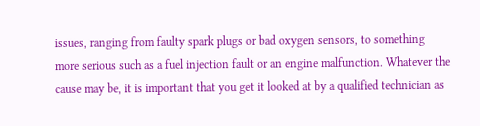issues, ranging from faulty spark plugs or bad oxygen sensors, to something more serious such as a fuel injection fault or an engine malfunction. Whatever the cause may be, it is important that you get it looked at by a qualified technician as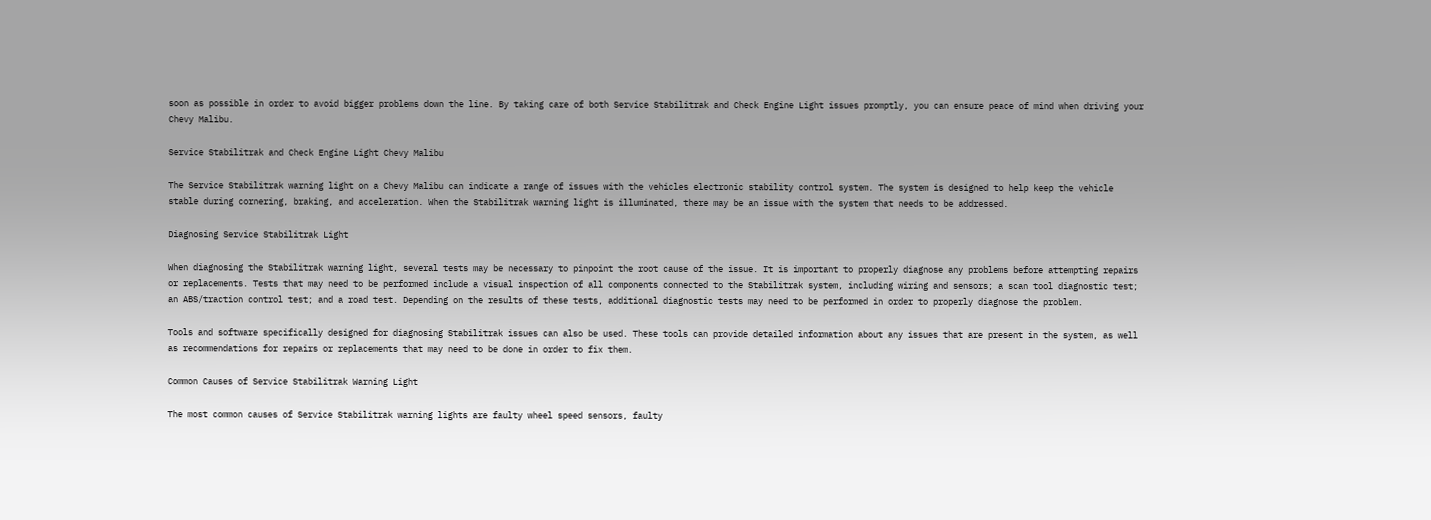soon as possible in order to avoid bigger problems down the line. By taking care of both Service Stabilitrak and Check Engine Light issues promptly, you can ensure peace of mind when driving your Chevy Malibu.

Service Stabilitrak and Check Engine Light Chevy Malibu

The Service Stabilitrak warning light on a Chevy Malibu can indicate a range of issues with the vehicles electronic stability control system. The system is designed to help keep the vehicle stable during cornering, braking, and acceleration. When the Stabilitrak warning light is illuminated, there may be an issue with the system that needs to be addressed.

Diagnosing Service Stabilitrak Light

When diagnosing the Stabilitrak warning light, several tests may be necessary to pinpoint the root cause of the issue. It is important to properly diagnose any problems before attempting repairs or replacements. Tests that may need to be performed include a visual inspection of all components connected to the Stabilitrak system, including wiring and sensors; a scan tool diagnostic test; an ABS/traction control test; and a road test. Depending on the results of these tests, additional diagnostic tests may need to be performed in order to properly diagnose the problem.

Tools and software specifically designed for diagnosing Stabilitrak issues can also be used. These tools can provide detailed information about any issues that are present in the system, as well as recommendations for repairs or replacements that may need to be done in order to fix them.

Common Causes of Service Stabilitrak Warning Light

The most common causes of Service Stabilitrak warning lights are faulty wheel speed sensors, faulty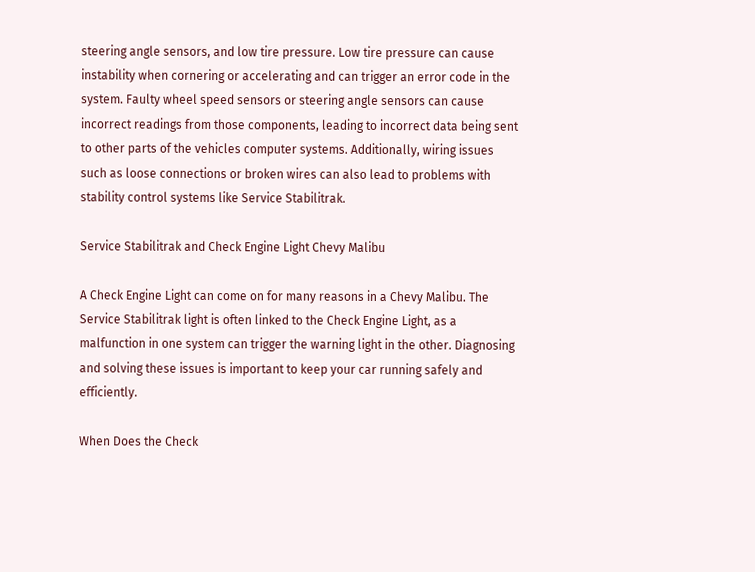steering angle sensors, and low tire pressure. Low tire pressure can cause instability when cornering or accelerating and can trigger an error code in the system. Faulty wheel speed sensors or steering angle sensors can cause incorrect readings from those components, leading to incorrect data being sent to other parts of the vehicles computer systems. Additionally, wiring issues such as loose connections or broken wires can also lead to problems with stability control systems like Service Stabilitrak.

Service Stabilitrak and Check Engine Light Chevy Malibu

A Check Engine Light can come on for many reasons in a Chevy Malibu. The Service Stabilitrak light is often linked to the Check Engine Light, as a malfunction in one system can trigger the warning light in the other. Diagnosing and solving these issues is important to keep your car running safely and efficiently.

When Does the Check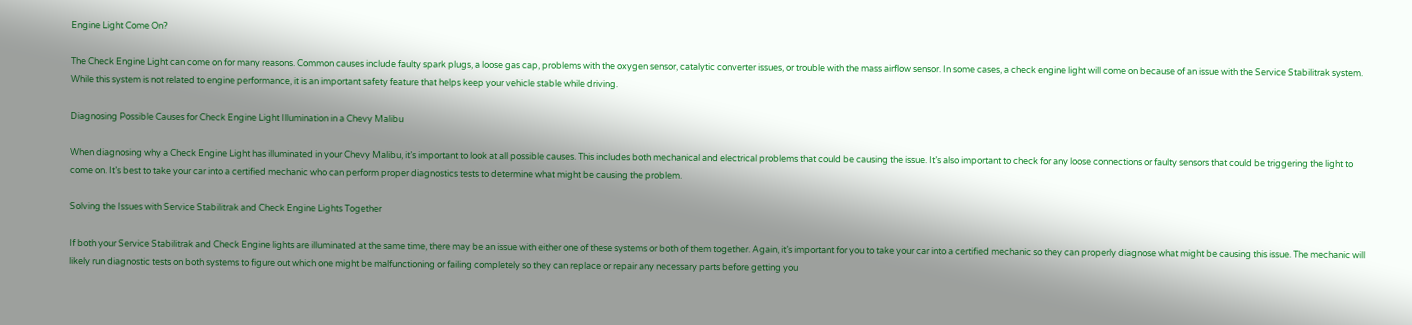Engine Light Come On?

The Check Engine Light can come on for many reasons. Common causes include faulty spark plugs, a loose gas cap, problems with the oxygen sensor, catalytic converter issues, or trouble with the mass airflow sensor. In some cases, a check engine light will come on because of an issue with the Service Stabilitrak system. While this system is not related to engine performance, it is an important safety feature that helps keep your vehicle stable while driving.

Diagnosing Possible Causes for Check Engine Light Illumination in a Chevy Malibu

When diagnosing why a Check Engine Light has illuminated in your Chevy Malibu, it’s important to look at all possible causes. This includes both mechanical and electrical problems that could be causing the issue. It’s also important to check for any loose connections or faulty sensors that could be triggering the light to come on. It’s best to take your car into a certified mechanic who can perform proper diagnostics tests to determine what might be causing the problem.

Solving the Issues with Service Stabilitrak and Check Engine Lights Together

If both your Service Stabilitrak and Check Engine lights are illuminated at the same time, there may be an issue with either one of these systems or both of them together. Again, it’s important for you to take your car into a certified mechanic so they can properly diagnose what might be causing this issue. The mechanic will likely run diagnostic tests on both systems to figure out which one might be malfunctioning or failing completely so they can replace or repair any necessary parts before getting you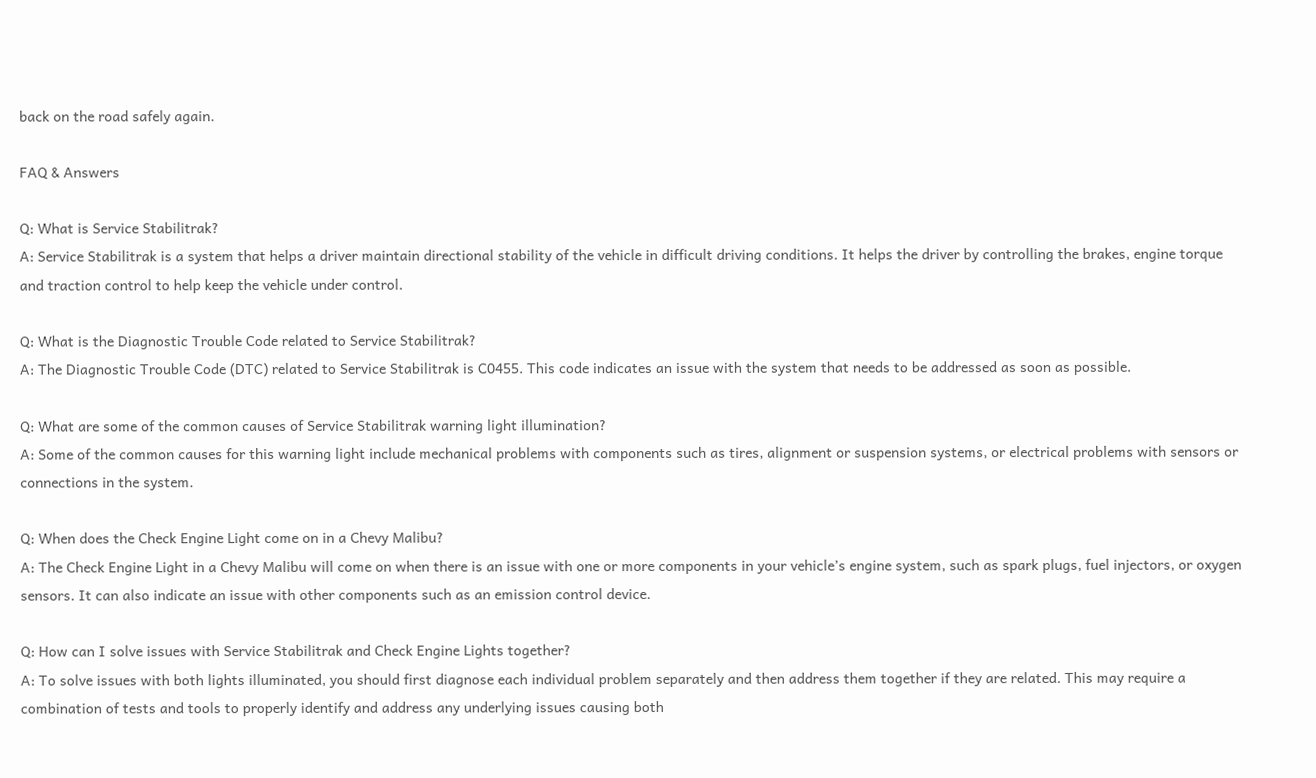back on the road safely again.

FAQ & Answers

Q: What is Service Stabilitrak?
A: Service Stabilitrak is a system that helps a driver maintain directional stability of the vehicle in difficult driving conditions. It helps the driver by controlling the brakes, engine torque and traction control to help keep the vehicle under control.

Q: What is the Diagnostic Trouble Code related to Service Stabilitrak?
A: The Diagnostic Trouble Code (DTC) related to Service Stabilitrak is C0455. This code indicates an issue with the system that needs to be addressed as soon as possible.

Q: What are some of the common causes of Service Stabilitrak warning light illumination?
A: Some of the common causes for this warning light include mechanical problems with components such as tires, alignment or suspension systems, or electrical problems with sensors or connections in the system.

Q: When does the Check Engine Light come on in a Chevy Malibu?
A: The Check Engine Light in a Chevy Malibu will come on when there is an issue with one or more components in your vehicle’s engine system, such as spark plugs, fuel injectors, or oxygen sensors. It can also indicate an issue with other components such as an emission control device.

Q: How can I solve issues with Service Stabilitrak and Check Engine Lights together?
A: To solve issues with both lights illuminated, you should first diagnose each individual problem separately and then address them together if they are related. This may require a combination of tests and tools to properly identify and address any underlying issues causing both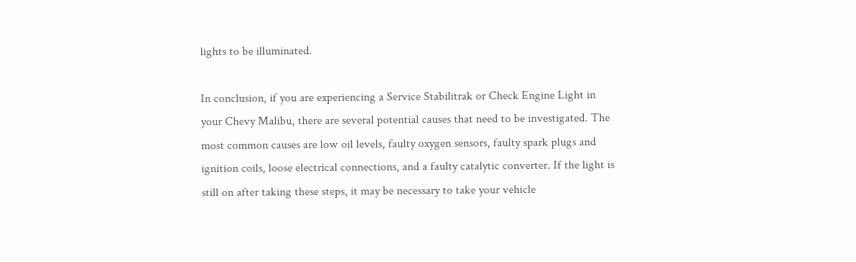lights to be illuminated.

In conclusion, if you are experiencing a Service Stabilitrak or Check Engine Light in your Chevy Malibu, there are several potential causes that need to be investigated. The most common causes are low oil levels, faulty oxygen sensors, faulty spark plugs and ignition coils, loose electrical connections, and a faulty catalytic converter. If the light is still on after taking these steps, it may be necessary to take your vehicle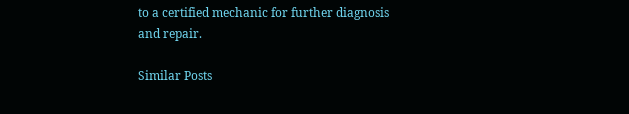to a certified mechanic for further diagnosis and repair.

Similar Posts